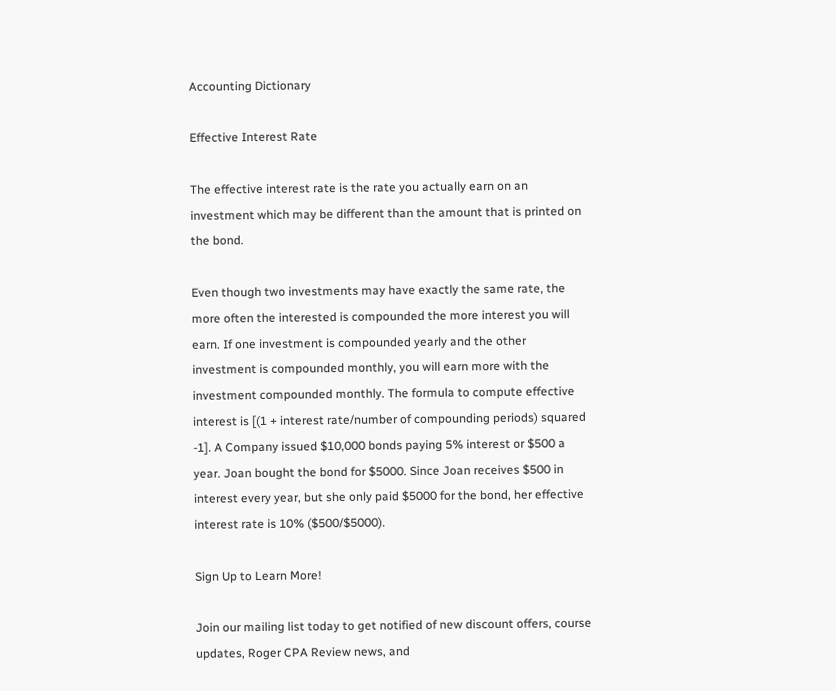Accounting Dictionary

Effective Interest Rate

The effective interest rate is the rate you actually earn on an investment which may be different than the amount that is printed on the bond.

Even though two investments may have exactly the same rate, the more often the interested is compounded the more interest you will earn. If one investment is compounded yearly and the other investment is compounded monthly, you will earn more with the investment compounded monthly. The formula to compute effective interest is [(1 + interest rate/number of compounding periods) squared -1]. A Company issued $10,000 bonds paying 5% interest or $500 a year. Joan bought the bond for $5000. Since Joan receives $500 in interest every year, but she only paid $5000 for the bond, her effective interest rate is 10% ($500/$5000).

Sign Up to Learn More!

Join our mailing list today to get notified of new discount offers, course updates, Roger CPA Review news, and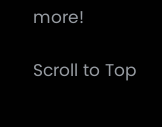more!

Scroll to Top